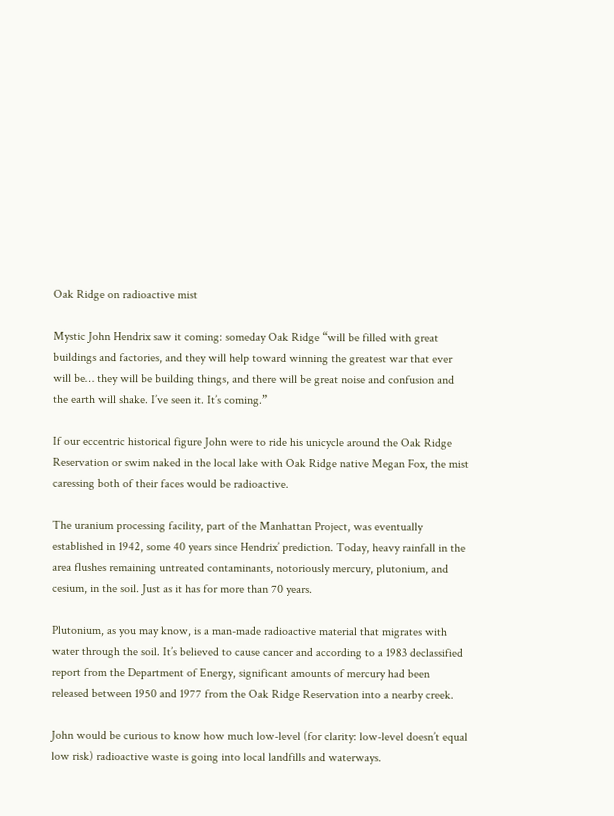Oak Ridge on radioactive mist

Mystic John Hendrix saw it coming: someday Oak Ridge “will be filled with great buildings and factories, and they will help toward winning the greatest war that ever will be… they will be building things, and there will be great noise and confusion and the earth will shake. I’ve seen it. It’s coming.”

If our eccentric historical figure John were to ride his unicycle around the Oak Ridge Reservation or swim naked in the local lake with Oak Ridge native Megan Fox, the mist caressing both of their faces would be radioactive.

The uranium processing facility, part of the Manhattan Project, was eventually established in 1942, some 40 years since Hendrix’ prediction. Today, heavy rainfall in the area flushes remaining untreated contaminants, notoriously mercury, plutonium, and cesium, in the soil. Just as it has for more than 70 years.

Plutonium, as you may know, is a man-made radioactive material that migrates with water through the soil. It’s believed to cause cancer and according to a 1983 declassified report from the Department of Energy, significant amounts of mercury had been released between 1950 and 1977 from the Oak Ridge Reservation into a nearby creek.

John would be curious to know how much low-level (for clarity: low-level doesn’t equal low risk) radioactive waste is going into local landfills and waterways.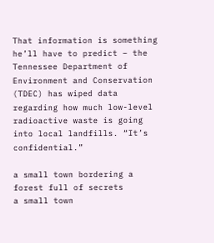That information is something he’ll have to predict – the Tennessee Department of Environment and Conservation (TDEC) has wiped data regarding how much low-level radioactive waste is going into local landfills. “It’s confidential.”

a small town bordering a forest full of secrets
a small town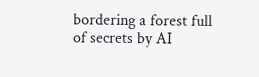bordering a forest full of secrets by AI